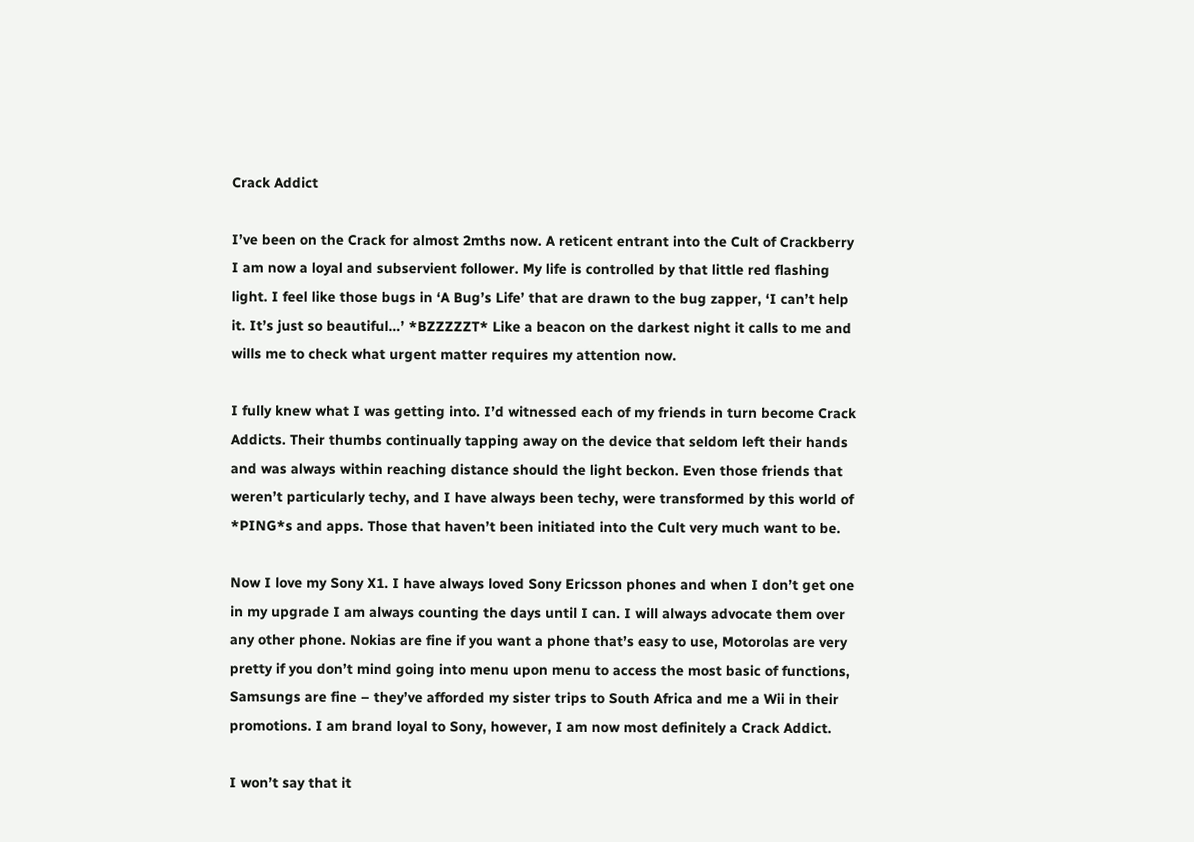Crack Addict

I’ve been on the Crack for almost 2mths now. A reticent entrant into the Cult of Crackberry I am now a loyal and subservient follower. My life is controlled by that little red flashing light. I feel like those bugs in ‘A Bug’s Life’ that are drawn to the bug zapper, ‘I can’t help it. It’s just so beautiful…’ *BZZZZZT* Like a beacon on the darkest night it calls to me and wills me to check what urgent matter requires my attention now.

I fully knew what I was getting into. I’d witnessed each of my friends in turn become Crack Addicts. Their thumbs continually tapping away on the device that seldom left their hands and was always within reaching distance should the light beckon. Even those friends that weren’t particularly techy, and I have always been techy, were transformed by this world of *PING*s and apps. Those that haven’t been initiated into the Cult very much want to be.

Now I love my Sony X1. I have always loved Sony Ericsson phones and when I don’t get one in my upgrade I am always counting the days until I can. I will always advocate them over any other phone. Nokias are fine if you want a phone that’s easy to use, Motorolas are very pretty if you don’t mind going into menu upon menu to access the most basic of functions, Samsungs are fine – they’ve afforded my sister trips to South Africa and me a Wii in their promotions. I am brand loyal to Sony, however, I am now most definitely a Crack Addict.

I won’t say that it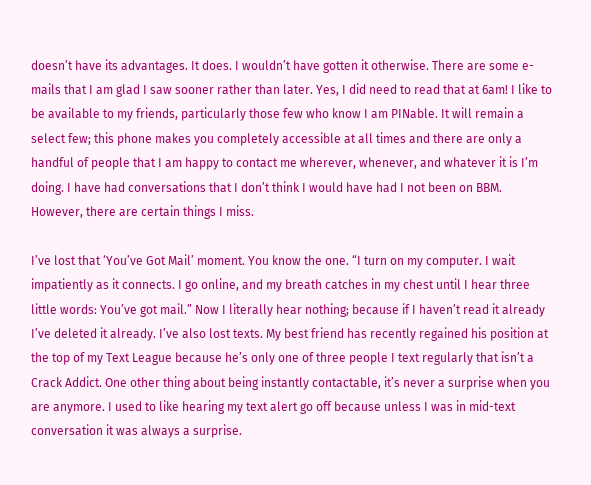doesn’t have its advantages. It does. I wouldn’t have gotten it otherwise. There are some e-mails that I am glad I saw sooner rather than later. Yes, I did need to read that at 6am! I like to be available to my friends, particularly those few who know I am PINable. It will remain a select few; this phone makes you completely accessible at all times and there are only a handful of people that I am happy to contact me wherever, whenever, and whatever it is I’m doing. I have had conversations that I don’t think I would have had I not been on BBM. However, there are certain things I miss.

I’ve lost that ‘You’ve Got Mail’ moment. You know the one. “I turn on my computer. I wait impatiently as it connects. I go online, and my breath catches in my chest until I hear three little words: You’ve got mail.” Now I literally hear nothing; because if I haven’t read it already I’ve deleted it already. I’ve also lost texts. My best friend has recently regained his position at the top of my Text League because he’s only one of three people I text regularly that isn’t a Crack Addict. One other thing about being instantly contactable, it’s never a surprise when you are anymore. I used to like hearing my text alert go off because unless I was in mid-text conversation it was always a surprise.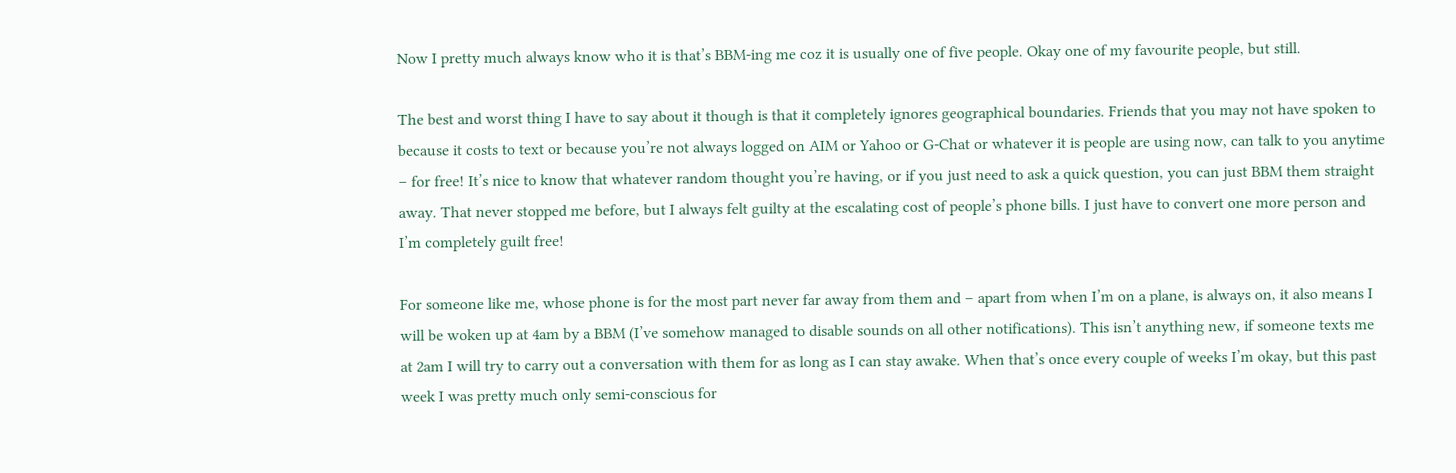Now I pretty much always know who it is that’s BBM-ing me coz it is usually one of five people. Okay one of my favourite people, but still.

The best and worst thing I have to say about it though is that it completely ignores geographical boundaries. Friends that you may not have spoken to because it costs to text or because you’re not always logged on AIM or Yahoo or G-Chat or whatever it is people are using now, can talk to you anytime – for free! It’s nice to know that whatever random thought you’re having, or if you just need to ask a quick question, you can just BBM them straight away. That never stopped me before, but I always felt guilty at the escalating cost of people’s phone bills. I just have to convert one more person and I’m completely guilt free!

For someone like me, whose phone is for the most part never far away from them and – apart from when I’m on a plane, is always on, it also means I will be woken up at 4am by a BBM (I’ve somehow managed to disable sounds on all other notifications). This isn’t anything new, if someone texts me at 2am I will try to carry out a conversation with them for as long as I can stay awake. When that’s once every couple of weeks I’m okay, but this past week I was pretty much only semi-conscious for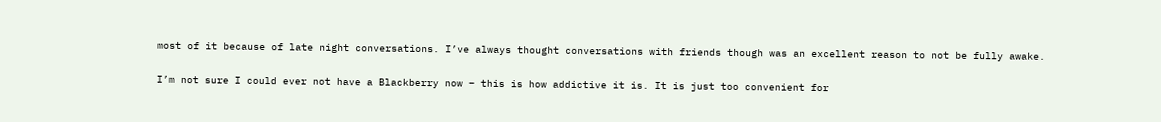most of it because of late night conversations. I’ve always thought conversations with friends though was an excellent reason to not be fully awake.

I’m not sure I could ever not have a Blackberry now – this is how addictive it is. It is just too convenient for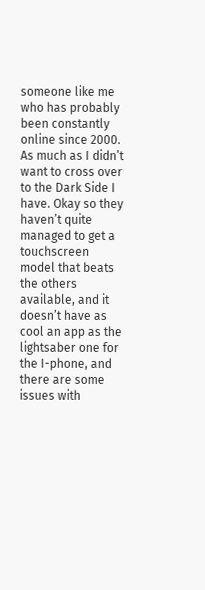someone like me who has probably been constantly online since 2000. As much as I didn’t want to cross over to the Dark Side I have. Okay so they haven’t quite managed to get a touchscreen model that beats the others available, and it doesn’t have as cool an app as the lightsaber one for the I-phone, and there are some issues with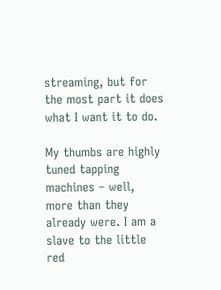streaming, but for the most part it does what I want it to do.

My thumbs are highly tuned tapping machines – well, more than they already were. I am a slave to the little red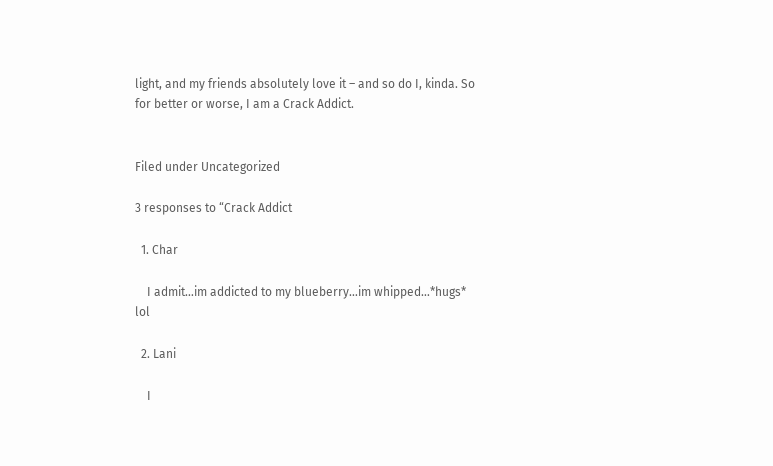light, and my friends absolutely love it – and so do I, kinda. So for better or worse, I am a Crack Addict.


Filed under Uncategorized

3 responses to “Crack Addict

  1. Char

    I admit…im addicted to my blueberry…im whipped…*hugs* lol

  2. Lani

    I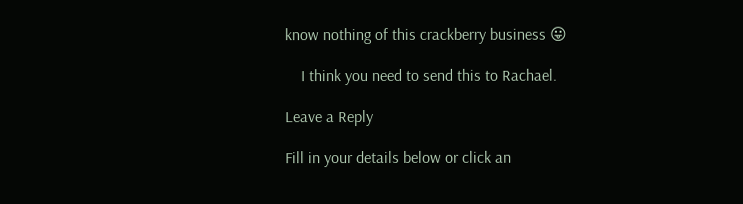know nothing of this crackberry business 😛

    I think you need to send this to Rachael.

Leave a Reply

Fill in your details below or click an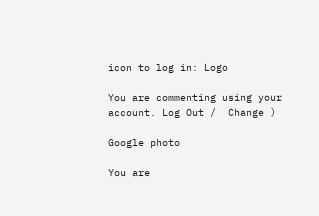icon to log in: Logo

You are commenting using your account. Log Out /  Change )

Google photo

You are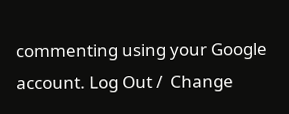commenting using your Google account. Log Out /  Change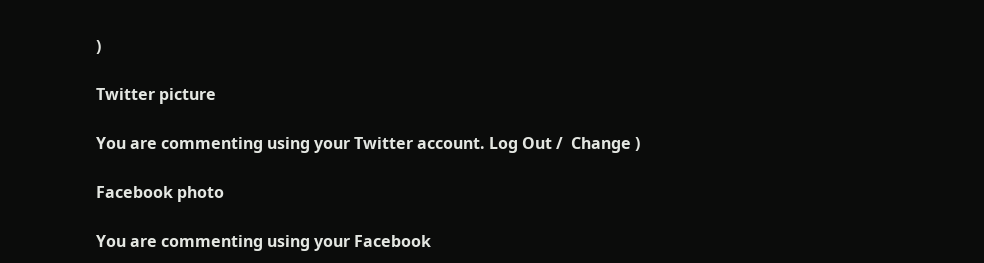)

Twitter picture

You are commenting using your Twitter account. Log Out /  Change )

Facebook photo

You are commenting using your Facebook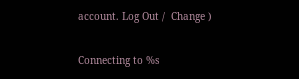account. Log Out /  Change )

Connecting to %s